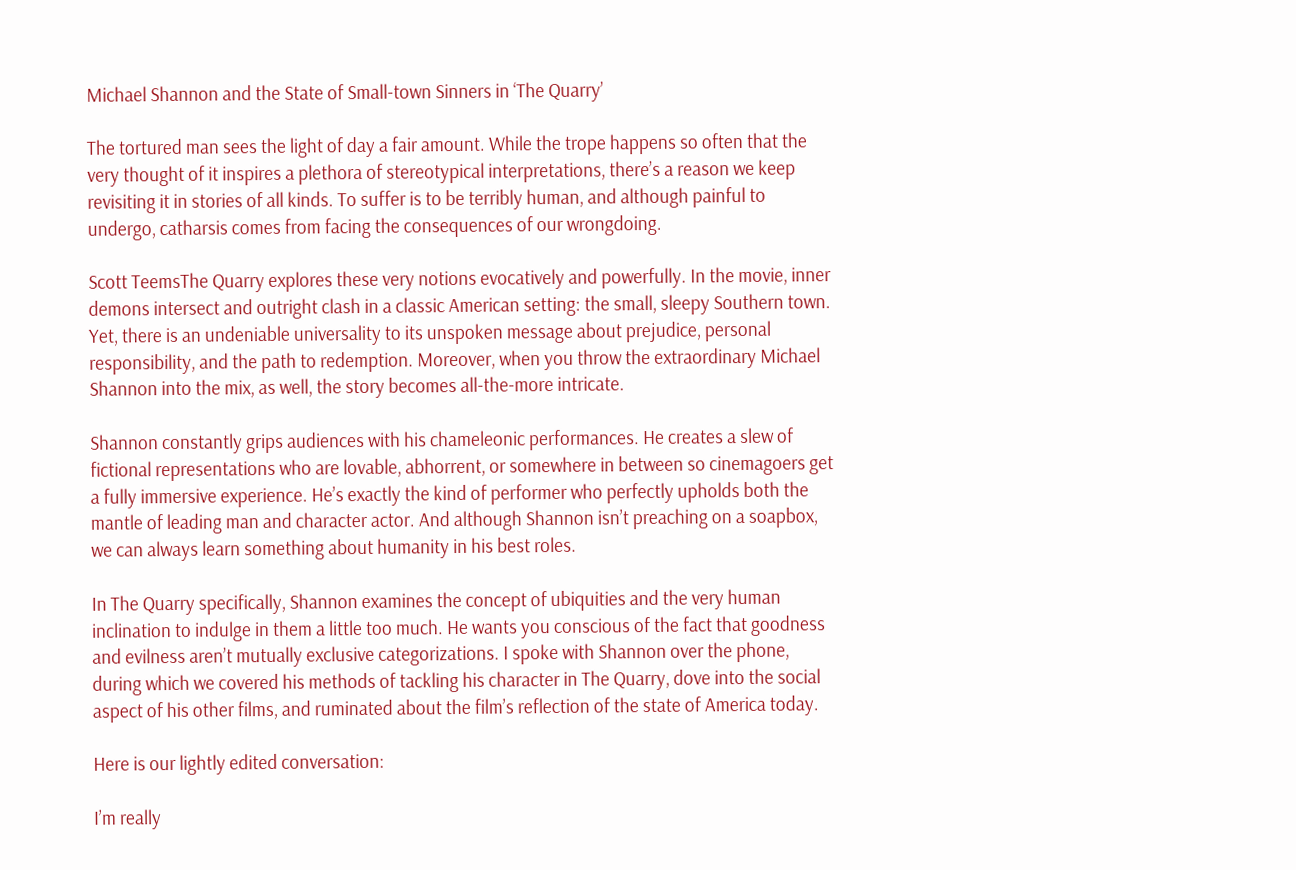Michael Shannon and the State of Small-town Sinners in ‘The Quarry’

The tortured man sees the light of day a fair amount. While the trope happens so often that the very thought of it inspires a plethora of stereotypical interpretations, there’s a reason we keep revisiting it in stories of all kinds. To suffer is to be terribly human, and although painful to undergo, catharsis comes from facing the consequences of our wrongdoing.

Scott TeemsThe Quarry explores these very notions evocatively and powerfully. In the movie, inner demons intersect and outright clash in a classic American setting: the small, sleepy Southern town. Yet, there is an undeniable universality to its unspoken message about prejudice, personal responsibility, and the path to redemption. Moreover, when you throw the extraordinary Michael Shannon into the mix, as well, the story becomes all-the-more intricate.

Shannon constantly grips audiences with his chameleonic performances. He creates a slew of fictional representations who are lovable, abhorrent, or somewhere in between so cinemagoers get a fully immersive experience. He’s exactly the kind of performer who perfectly upholds both the mantle of leading man and character actor. And although Shannon isn’t preaching on a soapbox, we can always learn something about humanity in his best roles.

In The Quarry specifically, Shannon examines the concept of ubiquities and the very human inclination to indulge in them a little too much. He wants you conscious of the fact that goodness and evilness aren’t mutually exclusive categorizations. I spoke with Shannon over the phone, during which we covered his methods of tackling his character in The Quarry, dove into the social aspect of his other films, and ruminated about the film’s reflection of the state of America today.

Here is our lightly edited conversation:

I’m really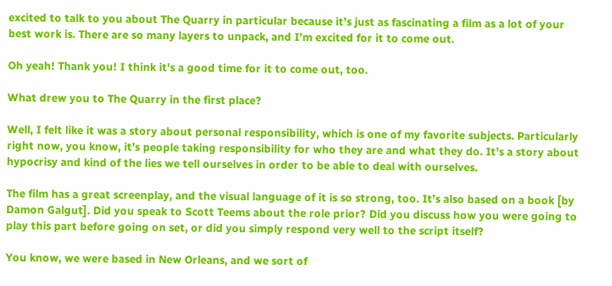excited to talk to you about The Quarry in particular because it’s just as fascinating a film as a lot of your best work is. There are so many layers to unpack, and I’m excited for it to come out.

Oh yeah! Thank you! I think it’s a good time for it to come out, too.

What drew you to The Quarry in the first place?

Well, I felt like it was a story about personal responsibility, which is one of my favorite subjects. Particularly right now, you know, it’s people taking responsibility for who they are and what they do. It’s a story about hypocrisy and kind of the lies we tell ourselves in order to be able to deal with ourselves.

The film has a great screenplay, and the visual language of it is so strong, too. It’s also based on a book [by Damon Galgut]. Did you speak to Scott Teems about the role prior? Did you discuss how you were going to play this part before going on set, or did you simply respond very well to the script itself?

You know, we were based in New Orleans, and we sort of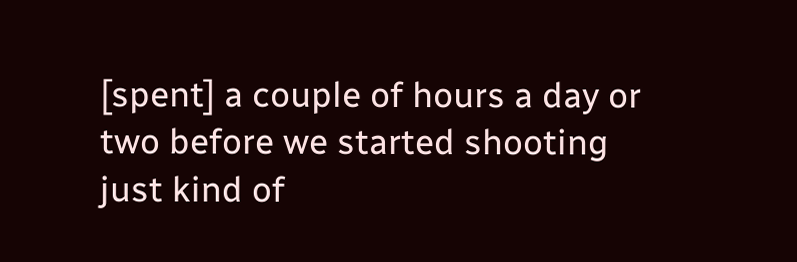[spent] a couple of hours a day or two before we started shooting just kind of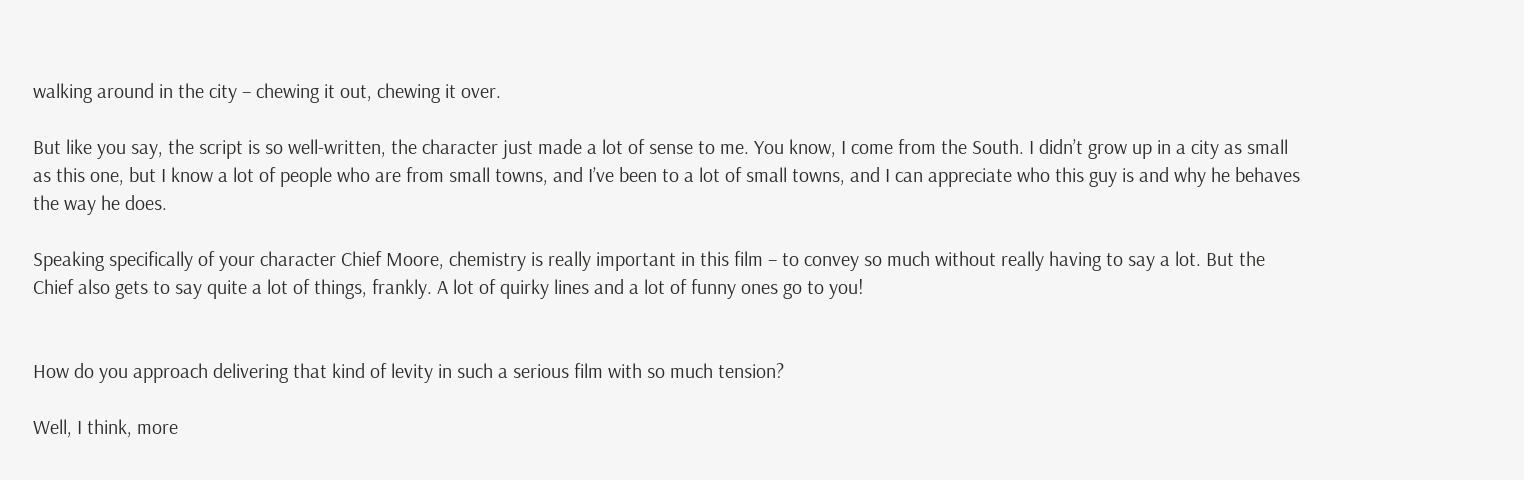walking around in the city – chewing it out, chewing it over.

But like you say, the script is so well-written, the character just made a lot of sense to me. You know, I come from the South. I didn’t grow up in a city as small as this one, but I know a lot of people who are from small towns, and I’ve been to a lot of small towns, and I can appreciate who this guy is and why he behaves the way he does.

Speaking specifically of your character Chief Moore, chemistry is really important in this film – to convey so much without really having to say a lot. But the Chief also gets to say quite a lot of things, frankly. A lot of quirky lines and a lot of funny ones go to you!


How do you approach delivering that kind of levity in such a serious film with so much tension?

Well, I think, more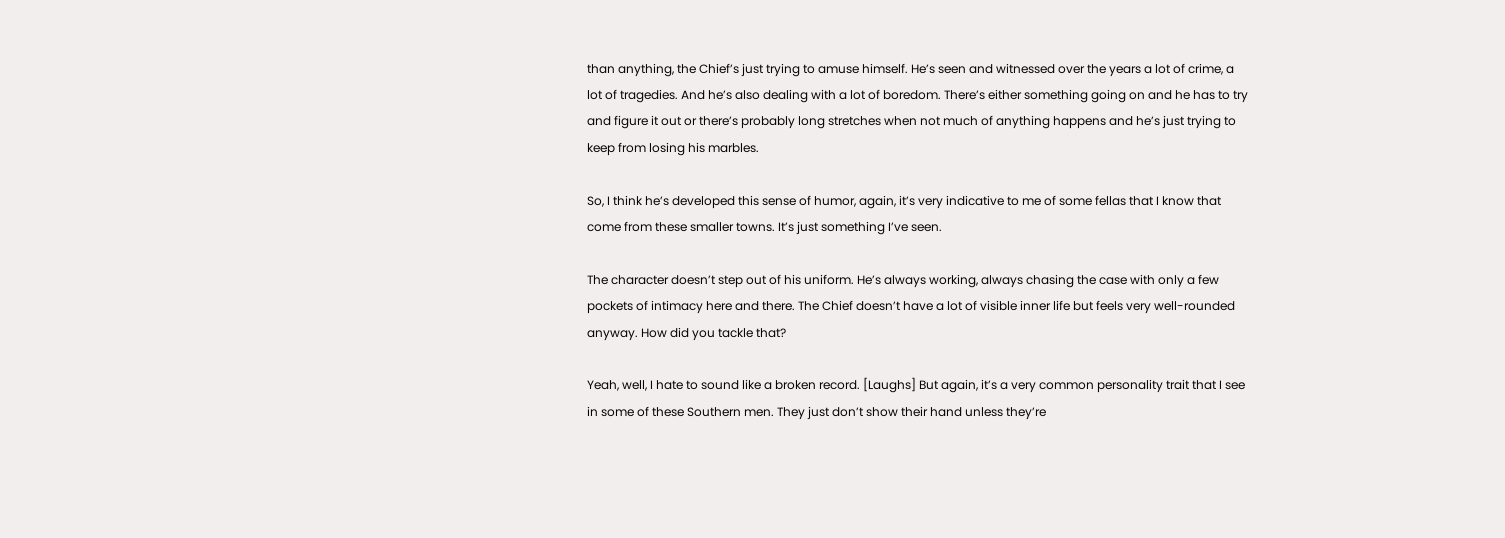than anything, the Chief’s just trying to amuse himself. He’s seen and witnessed over the years a lot of crime, a lot of tragedies. And he’s also dealing with a lot of boredom. There’s either something going on and he has to try and figure it out or there’s probably long stretches when not much of anything happens and he’s just trying to keep from losing his marbles.

So, I think he’s developed this sense of humor, again, it’s very indicative to me of some fellas that I know that come from these smaller towns. It’s just something I’ve seen.

The character doesn’t step out of his uniform. He’s always working, always chasing the case with only a few pockets of intimacy here and there. The Chief doesn’t have a lot of visible inner life but feels very well-rounded anyway. How did you tackle that?

Yeah, well, I hate to sound like a broken record. [Laughs] But again, it’s a very common personality trait that I see in some of these Southern men. They just don’t show their hand unless they’re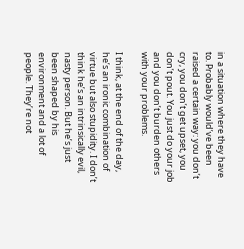in a situation where they have to. Probably would’ve been raised a certain way: you don’t cry, you don’t get upset, you don’t pout. You just do your job and you don’t burden others with your problems.

I think, at the end of the day, he’s an ironic combination of virtue but also stupidity. I don’t think he’s an intrinsically evil, nasty person. But he’s just been shaped by his environment and a lot of people. They’re not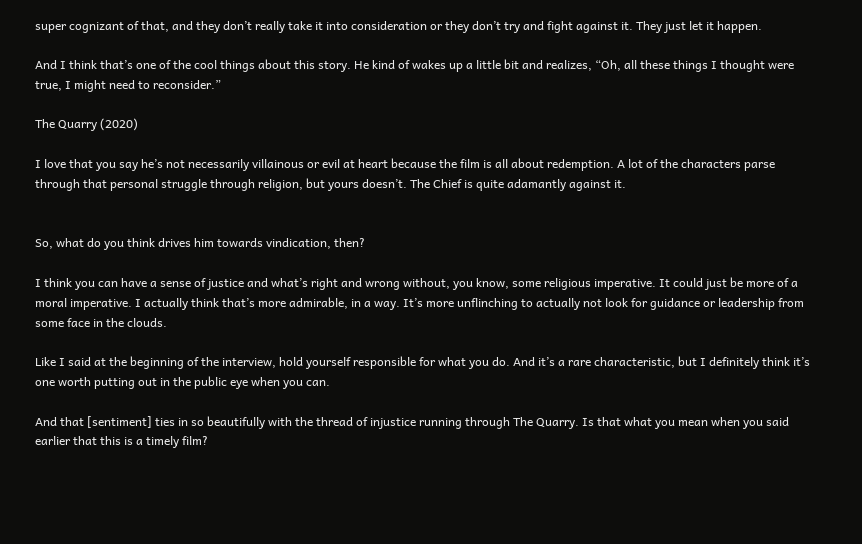super cognizant of that, and they don’t really take it into consideration or they don’t try and fight against it. They just let it happen.

And I think that’s one of the cool things about this story. He kind of wakes up a little bit and realizes, “Oh, all these things I thought were true, I might need to reconsider.”

The Quarry (2020)

I love that you say he’s not necessarily villainous or evil at heart because the film is all about redemption. A lot of the characters parse through that personal struggle through religion, but yours doesn’t. The Chief is quite adamantly against it.


So, what do you think drives him towards vindication, then?

I think you can have a sense of justice and what’s right and wrong without, you know, some religious imperative. It could just be more of a moral imperative. I actually think that’s more admirable, in a way. It’s more unflinching to actually not look for guidance or leadership from some face in the clouds.

Like I said at the beginning of the interview, hold yourself responsible for what you do. And it’s a rare characteristic, but I definitely think it’s one worth putting out in the public eye when you can.

And that [sentiment] ties in so beautifully with the thread of injustice running through The Quarry. Is that what you mean when you said earlier that this is a timely film?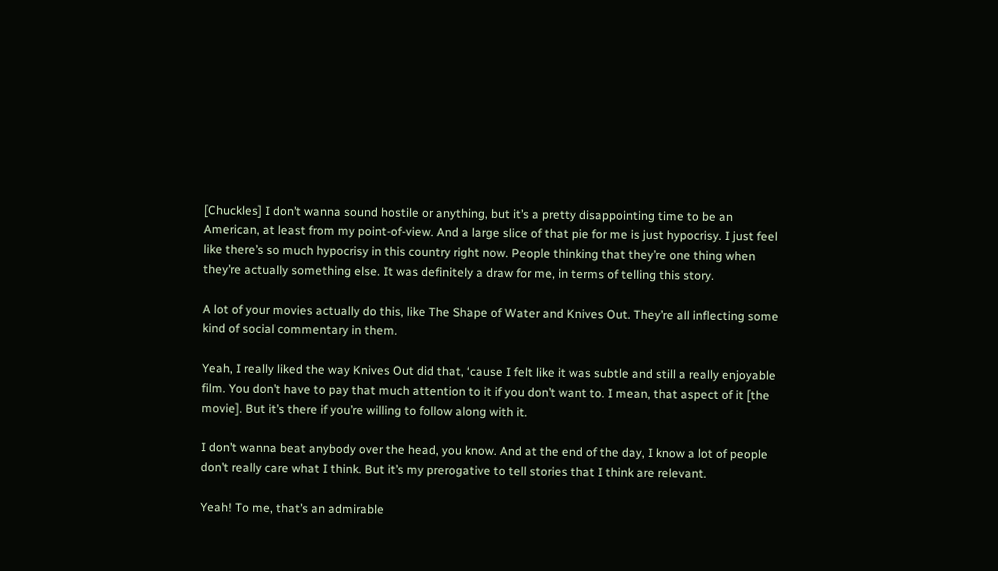[Chuckles] I don’t wanna sound hostile or anything, but it’s a pretty disappointing time to be an American, at least from my point-of-view. And a large slice of that pie for me is just hypocrisy. I just feel like there’s so much hypocrisy in this country right now. People thinking that they’re one thing when they’re actually something else. It was definitely a draw for me, in terms of telling this story.

A lot of your movies actually do this, like The Shape of Water and Knives Out. They’re all inflecting some kind of social commentary in them.

Yeah, I really liked the way Knives Out did that, ‘cause I felt like it was subtle and still a really enjoyable film. You don’t have to pay that much attention to it if you don’t want to. I mean, that aspect of it [the movie]. But it’s there if you’re willing to follow along with it.

I don’t wanna beat anybody over the head, you know. And at the end of the day, I know a lot of people don’t really care what I think. But it’s my prerogative to tell stories that I think are relevant.

Yeah! To me, that’s an admirable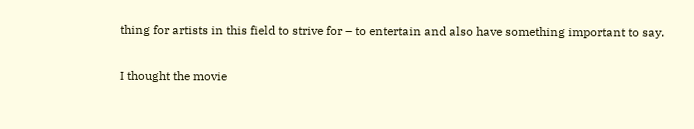thing for artists in this field to strive for – to entertain and also have something important to say.


I thought the movie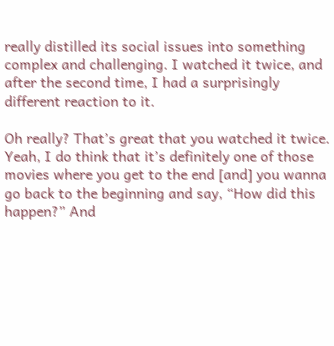really distilled its social issues into something complex and challenging. I watched it twice, and after the second time, I had a surprisingly different reaction to it.

Oh really? That’s great that you watched it twice. Yeah, I do think that it’s definitely one of those movies where you get to the end [and] you wanna go back to the beginning and say, “How did this happen?” And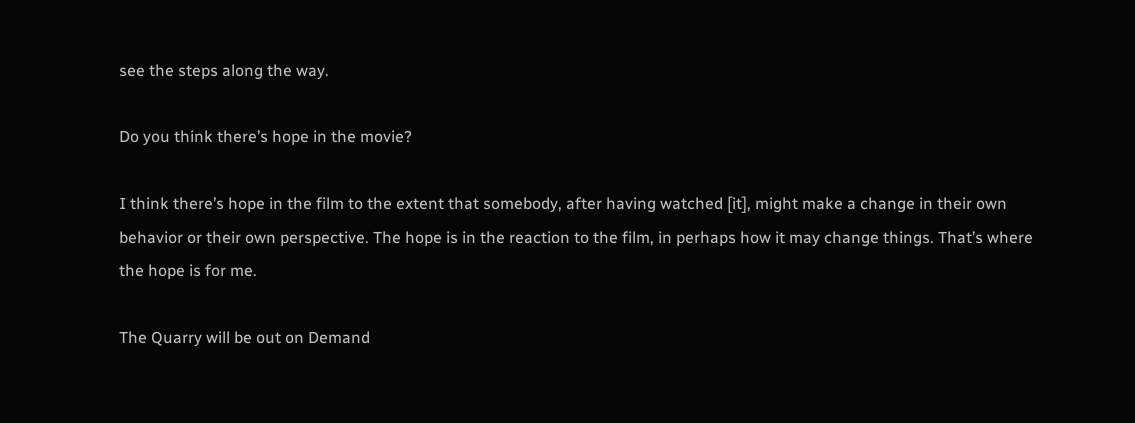see the steps along the way.

Do you think there’s hope in the movie?

I think there’s hope in the film to the extent that somebody, after having watched [it], might make a change in their own behavior or their own perspective. The hope is in the reaction to the film, in perhaps how it may change things. That’s where the hope is for me.

The Quarry will be out on Demand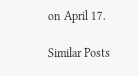on April 17.

Similar Posts